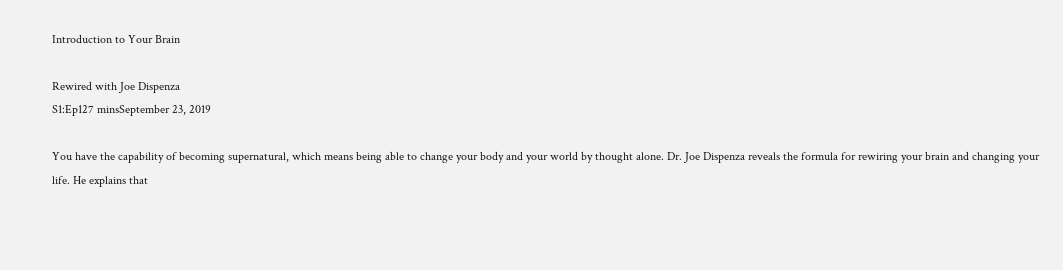Introduction to Your Brain

Rewired with Joe Dispenza
S1:Ep127 minsSeptember 23, 2019

You have the capability of becoming supernatural, which means being able to change your body and your world by thought alone. Dr. Joe Dispenza reveals the formula for rewiring your brain and changing your life. He explains that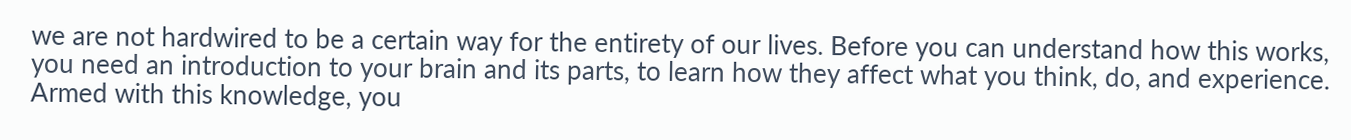we are not hardwired to be a certain way for the entirety of our lives. Before you can understand how this works, you need an introduction to your brain and its parts, to learn how they affect what you think, do, and experience. Armed with this knowledge, you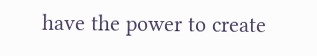have the power to create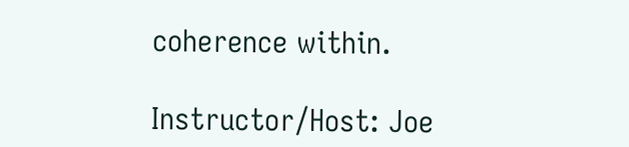coherence within.

Instructor/Host: Joe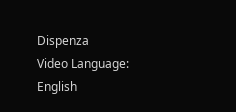Dispenza
Video Language: English